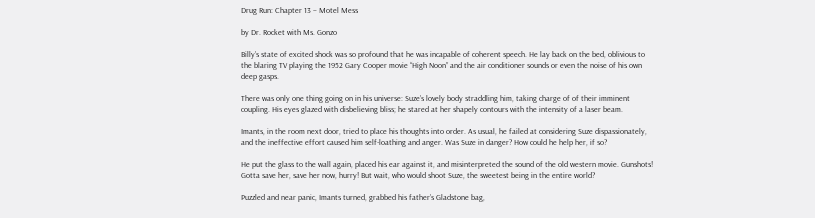Drug Run: Chapter 13 – Motel Mess

by Dr. Rocket with Ms. Gonzo

Billy’s state of excited shock was so profound that he was incapable of coherent speech. He lay back on the bed, oblivious to the blaring TV playing the 1952 Gary Cooper movie “High Noon” and the air conditioner sounds or even the noise of his own deep gasps.

There was only one thing going on in his universe: Suze’s lovely body straddling him, taking charge of of their imminent coupling. His eyes glazed with disbelieving bliss; he stared at her shapely contours with the intensity of a laser beam.

Imants, in the room next door, tried to place his thoughts into order. As usual, he failed at considering Suze dispassionately, and the ineffective effort caused him self-loathing and anger. Was Suze in danger? How could he help her, if so?

He put the glass to the wall again, placed his ear against it, and misinterpreted the sound of the old western movie. Gunshots! Gotta save her, save her now, hurry! But wait, who would shoot Suze, the sweetest being in the entire world?

Puzzled and near panic, Imants turned, grabbed his father’s Gladstone bag,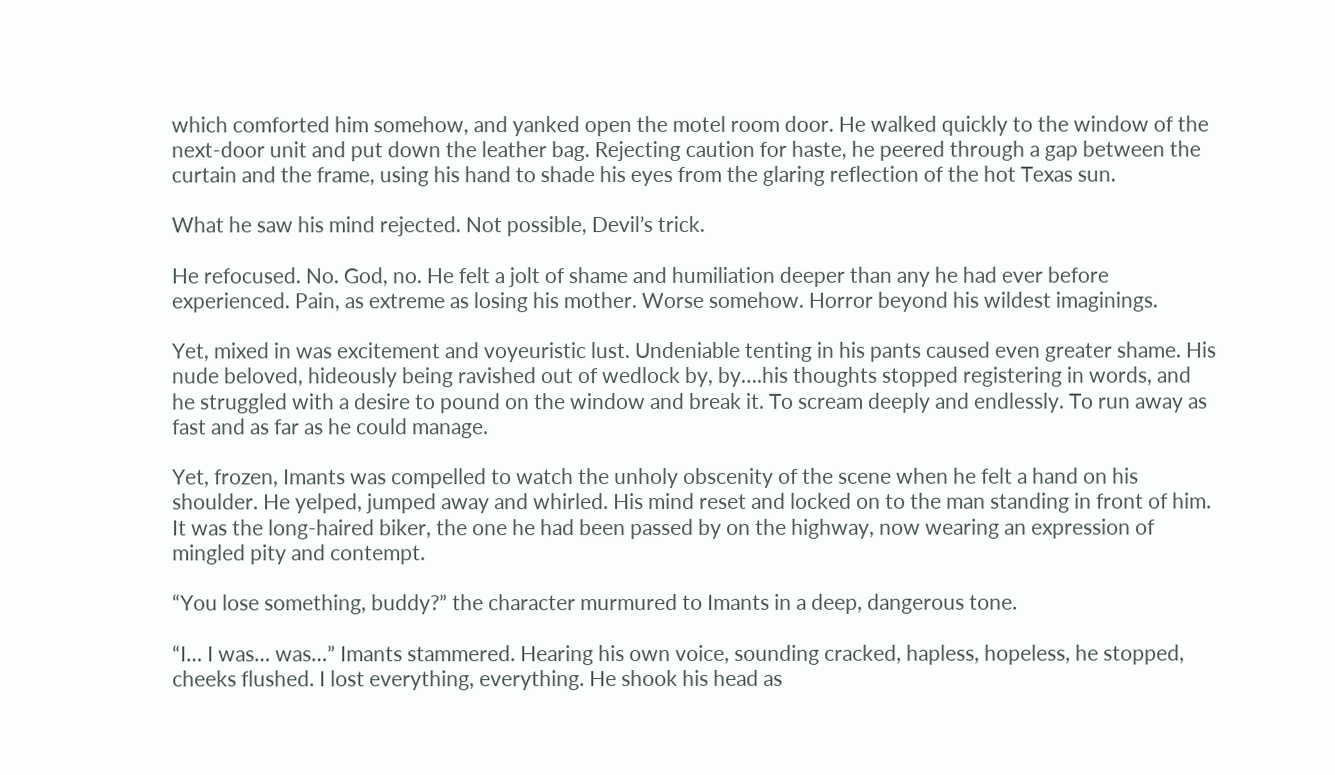which comforted him somehow, and yanked open the motel room door. He walked quickly to the window of the next-door unit and put down the leather bag. Rejecting caution for haste, he peered through a gap between the curtain and the frame, using his hand to shade his eyes from the glaring reflection of the hot Texas sun.

What he saw his mind rejected. Not possible, Devil’s trick.

He refocused. No. God, no. He felt a jolt of shame and humiliation deeper than any he had ever before experienced. Pain, as extreme as losing his mother. Worse somehow. Horror beyond his wildest imaginings.

Yet, mixed in was excitement and voyeuristic lust. Undeniable tenting in his pants caused even greater shame. His nude beloved, hideously being ravished out of wedlock by, by….his thoughts stopped registering in words, and he struggled with a desire to pound on the window and break it. To scream deeply and endlessly. To run away as fast and as far as he could manage.

Yet, frozen, Imants was compelled to watch the unholy obscenity of the scene when he felt a hand on his shoulder. He yelped, jumped away and whirled. His mind reset and locked on to the man standing in front of him. It was the long-haired biker, the one he had been passed by on the highway, now wearing an expression of mingled pity and contempt.

“You lose something, buddy?” the character murmured to Imants in a deep, dangerous tone.

“I… I was… was…” Imants stammered. Hearing his own voice, sounding cracked, hapless, hopeless, he stopped, cheeks flushed. I lost everything, everything. He shook his head as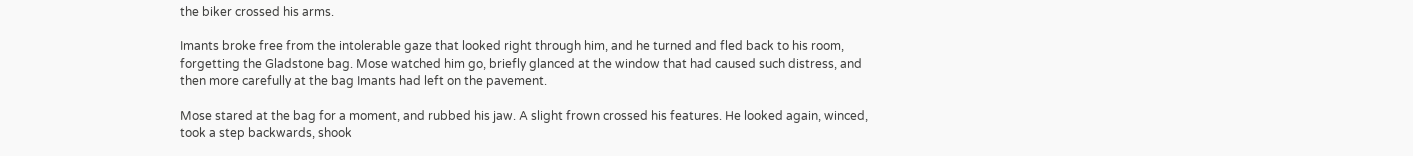the biker crossed his arms.

Imants broke free from the intolerable gaze that looked right through him, and he turned and fled back to his room, forgetting the Gladstone bag. Mose watched him go, briefly glanced at the window that had caused such distress, and then more carefully at the bag Imants had left on the pavement.

Mose stared at the bag for a moment, and rubbed his jaw. A slight frown crossed his features. He looked again, winced, took a step backwards, shook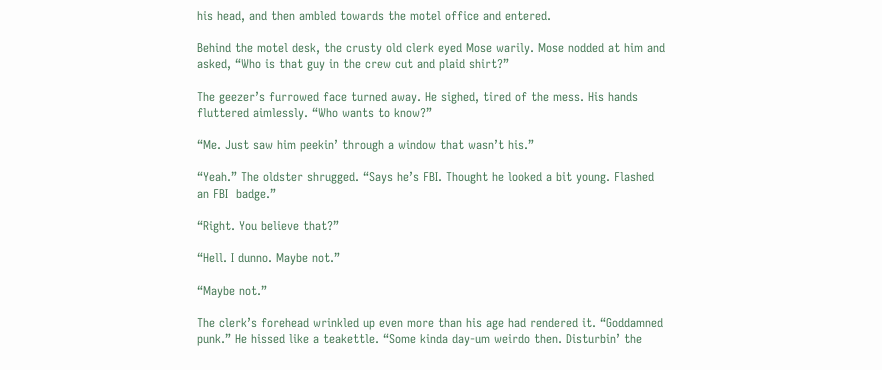his head, and then ambled towards the motel office and entered.

Behind the motel desk, the crusty old clerk eyed Mose warily. Mose nodded at him and asked, “Who is that guy in the crew cut and plaid shirt?”

The geezer’s furrowed face turned away. He sighed, tired of the mess. His hands fluttered aimlessly. “Who wants to know?”

“Me. Just saw him peekin’ through a window that wasn’t his.”

“Yeah.” The oldster shrugged. “Says he’s FBI. Thought he looked a bit young. Flashed an FBI  badge.”

“Right. You believe that?”

“Hell. I dunno. Maybe not.”

“Maybe not.”

The clerk’s forehead wrinkled up even more than his age had rendered it. “Goddamned punk.” He hissed like a teakettle. “Some kinda day-um weirdo then. Disturbin’ the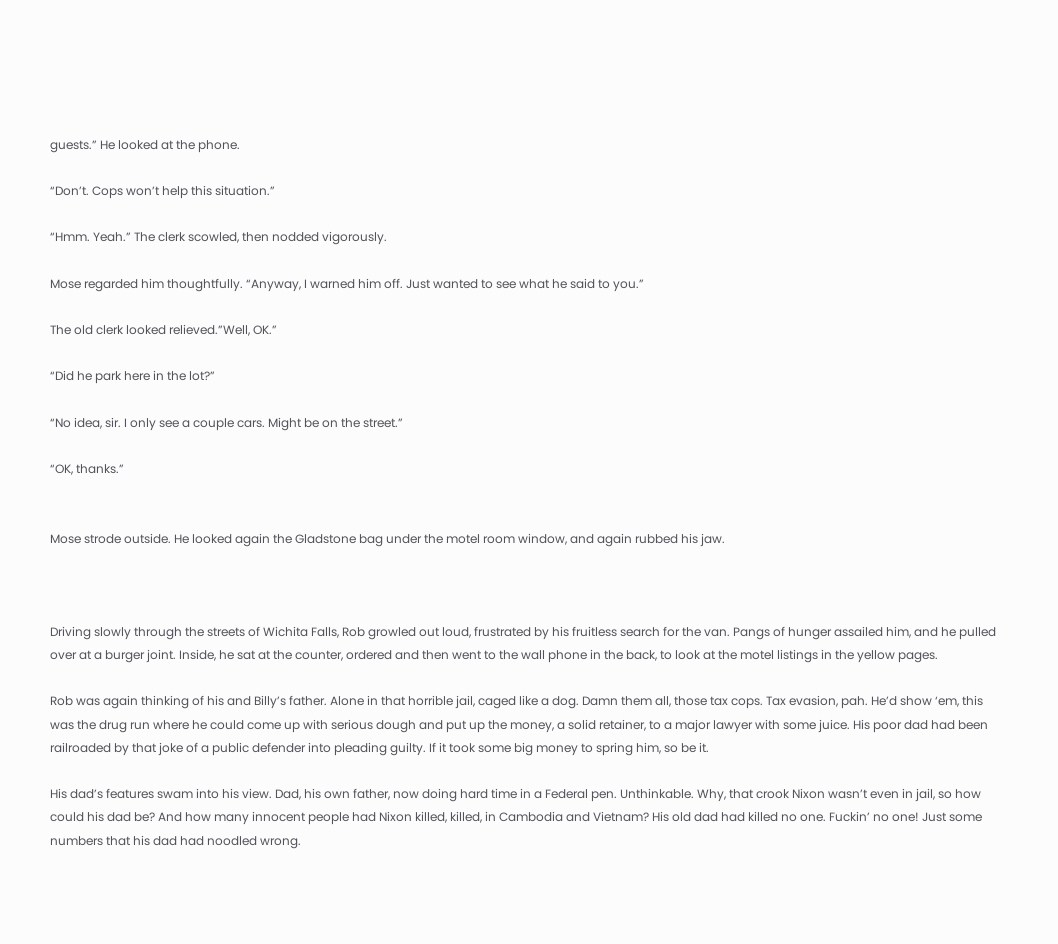guests.” He looked at the phone.

“Don’t. Cops won’t help this situation.”

“Hmm. Yeah.” The clerk scowled, then nodded vigorously.

Mose regarded him thoughtfully. “Anyway, I warned him off. Just wanted to see what he said to you.”

The old clerk looked relieved.”Well, OK.”

“Did he park here in the lot?”

“No idea, sir. I only see a couple cars. Might be on the street.”

“OK, thanks.”


Mose strode outside. He looked again the Gladstone bag under the motel room window, and again rubbed his jaw.



Driving slowly through the streets of Wichita Falls, Rob growled out loud, frustrated by his fruitless search for the van. Pangs of hunger assailed him, and he pulled over at a burger joint. Inside, he sat at the counter, ordered and then went to the wall phone in the back, to look at the motel listings in the yellow pages.

Rob was again thinking of his and Billy’s father. Alone in that horrible jail, caged like a dog. Damn them all, those tax cops. Tax evasion, pah. He’d show ‘em, this was the drug run where he could come up with serious dough and put up the money, a solid retainer, to a major lawyer with some juice. His poor dad had been railroaded by that joke of a public defender into pleading guilty. If it took some big money to spring him, so be it.

His dad’s features swam into his view. Dad, his own father, now doing hard time in a Federal pen. Unthinkable. Why, that crook Nixon wasn’t even in jail, so how could his dad be? And how many innocent people had Nixon killed, killed, in Cambodia and Vietnam? His old dad had killed no one. Fuckin’ no one! Just some numbers that his dad had noodled wrong.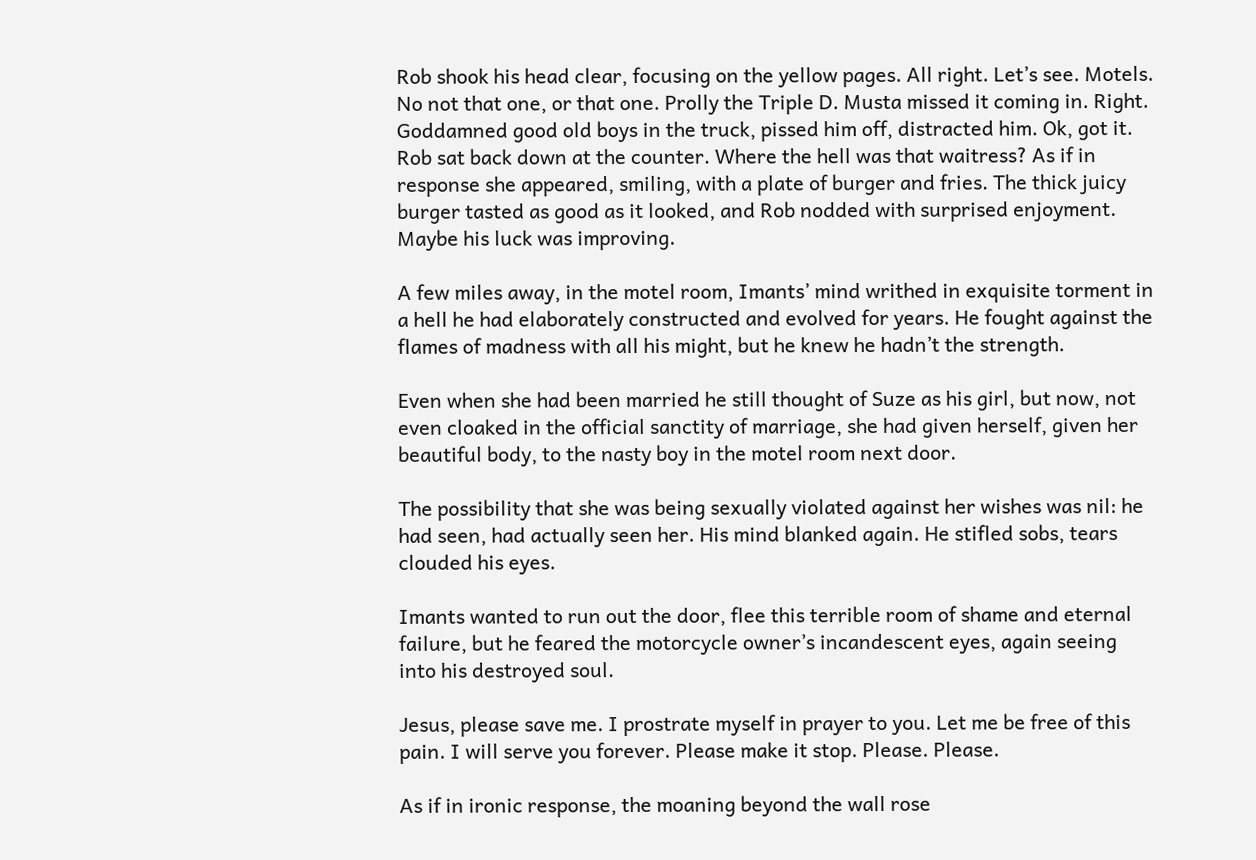Rob shook his head clear, focusing on the yellow pages. All right. Let’s see. Motels. No not that one, or that one. Prolly the Triple D. Musta missed it coming in. Right. Goddamned good old boys in the truck, pissed him off, distracted him. Ok, got it. Rob sat back down at the counter. Where the hell was that waitress? As if in response she appeared, smiling, with a plate of burger and fries. The thick juicy burger tasted as good as it looked, and Rob nodded with surprised enjoyment. Maybe his luck was improving.

A few miles away, in the motel room, Imants’ mind writhed in exquisite torment in a hell he had elaborately constructed and evolved for years. He fought against the flames of madness with all his might, but he knew he hadn’t the strength.

Even when she had been married he still thought of Suze as his girl, but now, not even cloaked in the official sanctity of marriage, she had given herself, given her beautiful body, to the nasty boy in the motel room next door.

The possibility that she was being sexually violated against her wishes was nil: he had seen, had actually seen her. His mind blanked again. He stifled sobs, tears clouded his eyes.

Imants wanted to run out the door, flee this terrible room of shame and eternal failure, but he feared the motorcycle owner’s incandescent eyes, again seeing into his destroyed soul.

Jesus, please save me. I prostrate myself in prayer to you. Let me be free of this pain. I will serve you forever. Please make it stop. Please. Please.

As if in ironic response, the moaning beyond the wall rose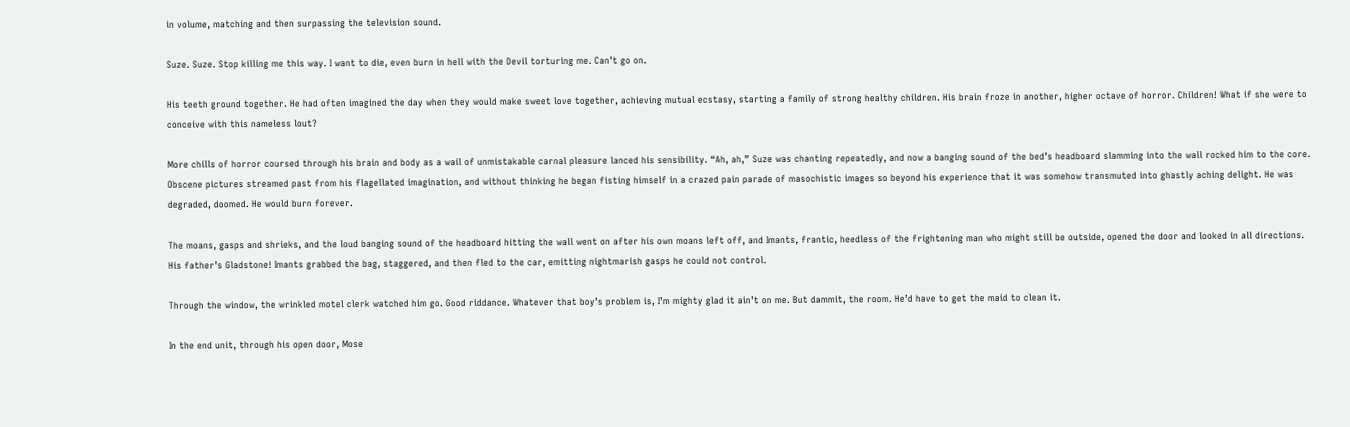in volume, matching and then surpassing the television sound.

Suze. Suze. Stop killing me this way. I want to die, even burn in hell with the Devil torturing me. Can’t go on.

His teeth ground together. He had often imagined the day when they would make sweet love together, achieving mutual ecstasy, starting a family of strong healthy children. His brain froze in another, higher octave of horror. Children! What if she were to conceive with this nameless lout?

More chills of horror coursed through his brain and body as a wail of unmistakable carnal pleasure lanced his sensibility. “Ah, ah,” Suze was chanting repeatedly, and now a banging sound of the bed’s headboard slamming into the wall rocked him to the core. Obscene pictures streamed past from his flagellated imagination, and without thinking he began fisting himself in a crazed pain parade of masochistic images so beyond his experience that it was somehow transmuted into ghastly aching delight. He was degraded, doomed. He would burn forever.

The moans, gasps and shrieks, and the loud banging sound of the headboard hitting the wall went on after his own moans left off, and Imants, frantic, heedless of the frightening man who might still be outside, opened the door and looked in all directions. His father’s Gladstone! Imants grabbed the bag, staggered, and then fled to the car, emitting nightmarish gasps he could not control.

Through the window, the wrinkled motel clerk watched him go. Good riddance. Whatever that boy’s problem is, I’m mighty glad it ain’t on me. But dammit, the room. He’d have to get the maid to clean it.

In the end unit, through his open door, Mose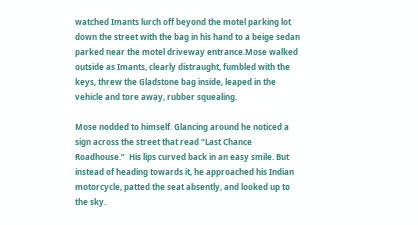watched Imants lurch off beyond the motel parking lot down the street with the bag in his hand to a beige sedan parked near the motel driveway entrance.Mose walked outside as Imants, clearly distraught, fumbled with the keys, threw the Gladstone bag inside, leaped in the vehicle and tore away, rubber squealing.

Mose nodded to himself. Glancing around he noticed a sign across the street that read “Last Chance Roadhouse.”  His lips curved back in an easy smile. But instead of heading towards it, he approached his Indian motorcycle, patted the seat absently, and looked up to the sky.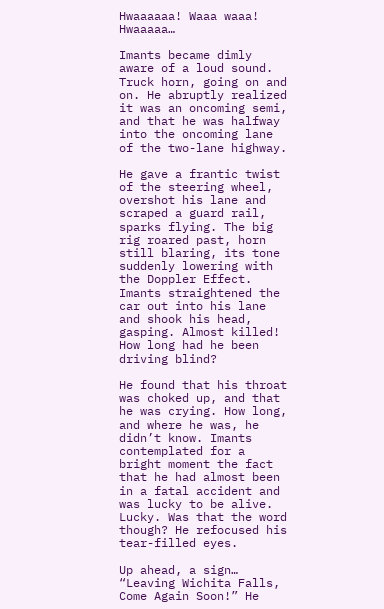Hwaaaaaa! Waaa waaa! Hwaaaaa…

Imants became dimly aware of a loud sound. Truck horn, going on and on. He abruptly realized it was an oncoming semi, and that he was halfway into the oncoming lane of the two-lane highway.

He gave a frantic twist of the steering wheel, overshot his lane and scraped a guard rail, sparks flying. The big rig roared past, horn still blaring, its tone suddenly lowering with the Doppler Effect. Imants straightened the car out into his lane and shook his head, gasping. Almost killed! How long had he been driving blind?

He found that his throat was choked up, and that he was crying. How long, and where he was, he didn’t know. Imants contemplated for a bright moment the fact that he had almost been in a fatal accident and was lucky to be alive. Lucky. Was that the word though? He refocused his tear-filled eyes.

Up ahead, a sign… “Leaving Wichita Falls, Come Again Soon!” He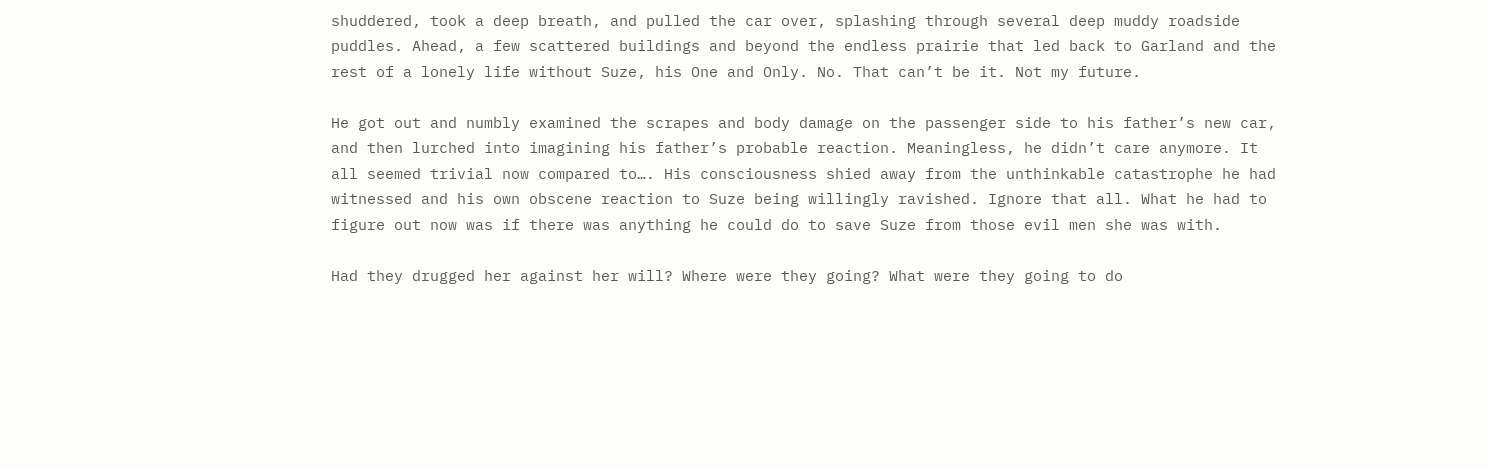shuddered, took a deep breath, and pulled the car over, splashing through several deep muddy roadside puddles. Ahead, a few scattered buildings and beyond the endless prairie that led back to Garland and the rest of a lonely life without Suze, his One and Only. No. That can’t be it. Not my future.

He got out and numbly examined the scrapes and body damage on the passenger side to his father’s new car, and then lurched into imagining his father’s probable reaction. Meaningless, he didn’t care anymore. It all seemed trivial now compared to…. His consciousness shied away from the unthinkable catastrophe he had witnessed and his own obscene reaction to Suze being willingly ravished. Ignore that all. What he had to figure out now was if there was anything he could do to save Suze from those evil men she was with.

Had they drugged her against her will? Where were they going? What were they going to do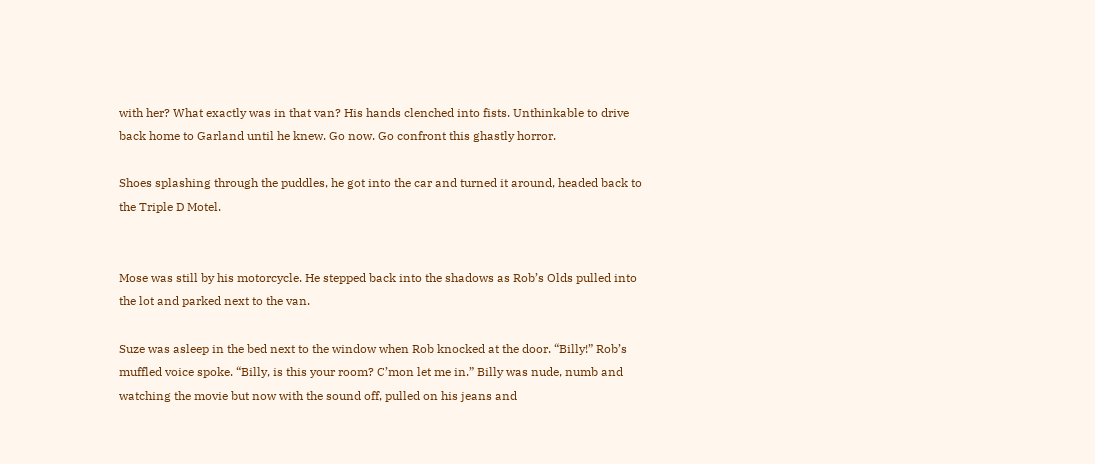with her? What exactly was in that van? His hands clenched into fists. Unthinkable to drive back home to Garland until he knew. Go now. Go confront this ghastly horror.

Shoes splashing through the puddles, he got into the car and turned it around, headed back to the Triple D Motel.


Mose was still by his motorcycle. He stepped back into the shadows as Rob’s Olds pulled into the lot and parked next to the van.

Suze was asleep in the bed next to the window when Rob knocked at the door. “Billy!” Rob’s muffled voice spoke. “Billy, is this your room? C’mon let me in.” Billy was nude, numb and watching the movie but now with the sound off, pulled on his jeans and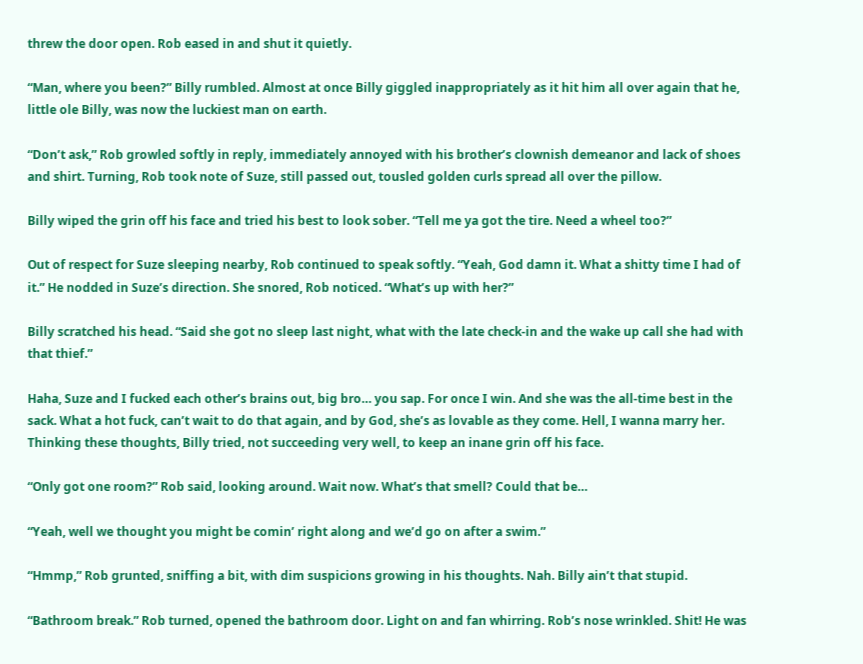threw the door open. Rob eased in and shut it quietly.

“Man, where you been?” Billy rumbled. Almost at once Billy giggled inappropriately as it hit him all over again that he, little ole Billy, was now the luckiest man on earth.

“Don’t ask,” Rob growled softly in reply, immediately annoyed with his brother’s clownish demeanor and lack of shoes and shirt. Turning, Rob took note of Suze, still passed out, tousled golden curls spread all over the pillow.

Billy wiped the grin off his face and tried his best to look sober. “Tell me ya got the tire. Need a wheel too?”

Out of respect for Suze sleeping nearby, Rob continued to speak softly. “Yeah, God damn it. What a shitty time I had of it.” He nodded in Suze’s direction. She snored, Rob noticed. “What’s up with her?”

Billy scratched his head. “Said she got no sleep last night, what with the late check-in and the wake up call she had with that thief.”

Haha, Suze and I fucked each other’s brains out, big bro… you sap. For once I win. And she was the all-time best in the sack. What a hot fuck, can’t wait to do that again, and by God, she’s as lovable as they come. Hell, I wanna marry her. Thinking these thoughts, Billy tried, not succeeding very well, to keep an inane grin off his face.

“Only got one room?” Rob said, looking around. Wait now. What’s that smell? Could that be…

“Yeah, well we thought you might be comin’ right along and we’d go on after a swim.”

“Hmmp,” Rob grunted, sniffing a bit, with dim suspicions growing in his thoughts. Nah. Billy ain’t that stupid.

“Bathroom break.” Rob turned, opened the bathroom door. Light on and fan whirring. Rob’s nose wrinkled. Shit! He was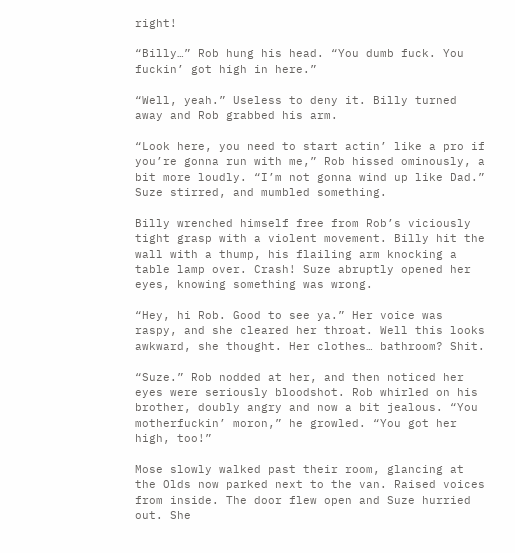right!

“Billy…” Rob hung his head. “You dumb fuck. You fuckin’ got high in here.”

“Well, yeah.” Useless to deny it. Billy turned away and Rob grabbed his arm.

“Look here, you need to start actin’ like a pro if you’re gonna run with me,” Rob hissed ominously, a bit more loudly. “I’m not gonna wind up like Dad.” Suze stirred, and mumbled something.

Billy wrenched himself free from Rob’s viciously tight grasp with a violent movement. Billy hit the wall with a thump, his flailing arm knocking a table lamp over. Crash! Suze abruptly opened her eyes, knowing something was wrong.

“Hey, hi Rob. Good to see ya.” Her voice was raspy, and she cleared her throat. Well this looks awkward, she thought. Her clothes… bathroom? Shit.

“Suze.” Rob nodded at her, and then noticed her eyes were seriously bloodshot. Rob whirled on his brother, doubly angry and now a bit jealous. “You motherfuckin’ moron,” he growled. “You got her high, too!”

Mose slowly walked past their room, glancing at the Olds now parked next to the van. Raised voices from inside. The door flew open and Suze hurried out. She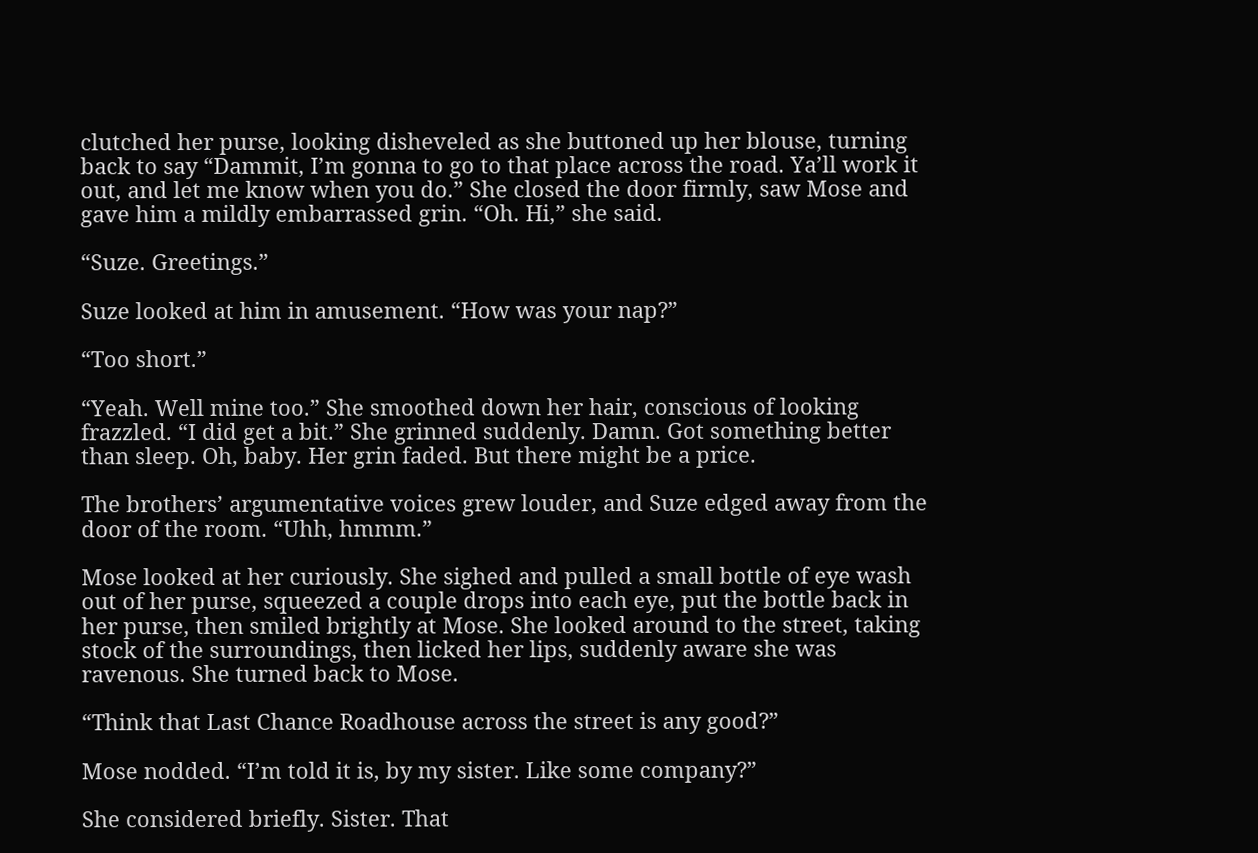clutched her purse, looking disheveled as she buttoned up her blouse, turning back to say “Dammit, I’m gonna to go to that place across the road. Ya’ll work it out, and let me know when you do.” She closed the door firmly, saw Mose and gave him a mildly embarrassed grin. “Oh. Hi,” she said.

“Suze. Greetings.”

Suze looked at him in amusement. “How was your nap?”

“Too short.”

“Yeah. Well mine too.” She smoothed down her hair, conscious of looking frazzled. “I did get a bit.” She grinned suddenly. Damn. Got something better than sleep. Oh, baby. Her grin faded. But there might be a price.

The brothers’ argumentative voices grew louder, and Suze edged away from the door of the room. “Uhh, hmmm.”

Mose looked at her curiously. She sighed and pulled a small bottle of eye wash out of her purse, squeezed a couple drops into each eye, put the bottle back in her purse, then smiled brightly at Mose. She looked around to the street, taking stock of the surroundings, then licked her lips, suddenly aware she was ravenous. She turned back to Mose.

“Think that Last Chance Roadhouse across the street is any good?”

Mose nodded. “I’m told it is, by my sister. Like some company?”

She considered briefly. Sister. That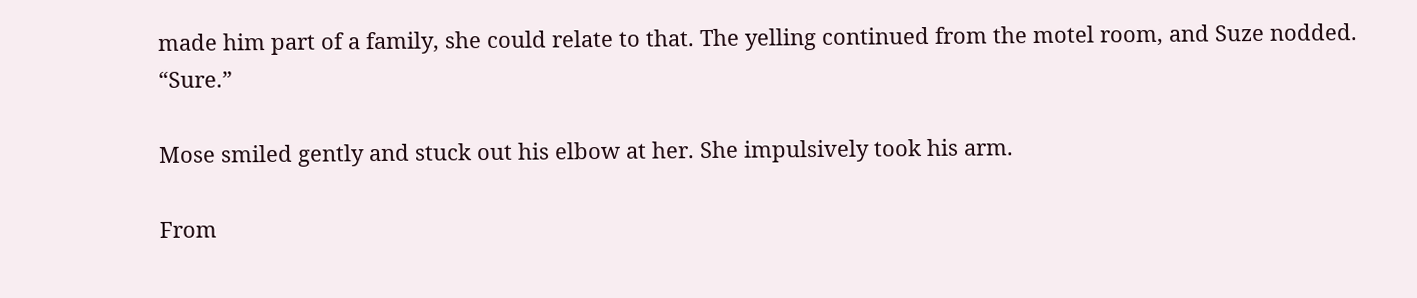made him part of a family, she could relate to that. The yelling continued from the motel room, and Suze nodded. “Sure.”

Mose smiled gently and stuck out his elbow at her. She impulsively took his arm.

From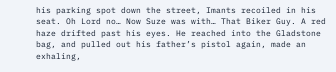his parking spot down the street, Imants recoiled in his seat. Oh Lord no… Now Suze was with… That Biker Guy. A red haze drifted past his eyes. He reached into the Gladstone bag, and pulled out his father’s pistol again, made an exhaling,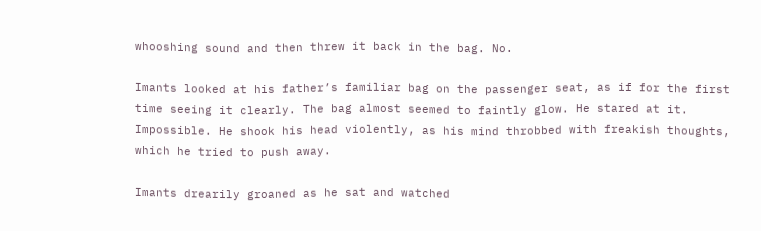whooshing sound and then threw it back in the bag. No.

Imants looked at his father’s familiar bag on the passenger seat, as if for the first time seeing it clearly. The bag almost seemed to faintly glow. He stared at it. Impossible. He shook his head violently, as his mind throbbed with freakish thoughts, which he tried to push away.

Imants drearily groaned as he sat and watched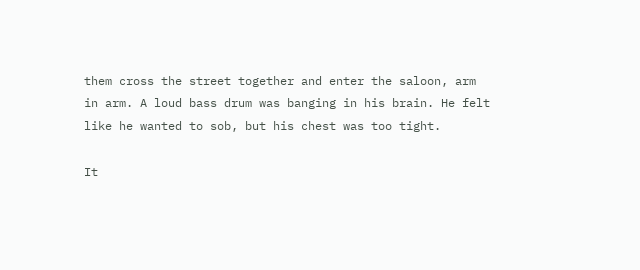them cross the street together and enter the saloon, arm in arm. A loud bass drum was banging in his brain. He felt like he wanted to sob, but his chest was too tight.

It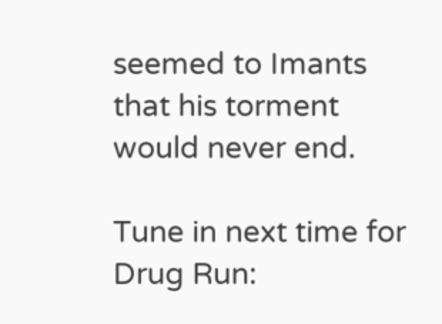seemed to Imants that his torment would never end.

Tune in next time for Drug Run: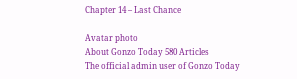Chapter 14 – Last Chance

Avatar photo
About Gonzo Today 580 Articles
The official admin user of Gonzo Today